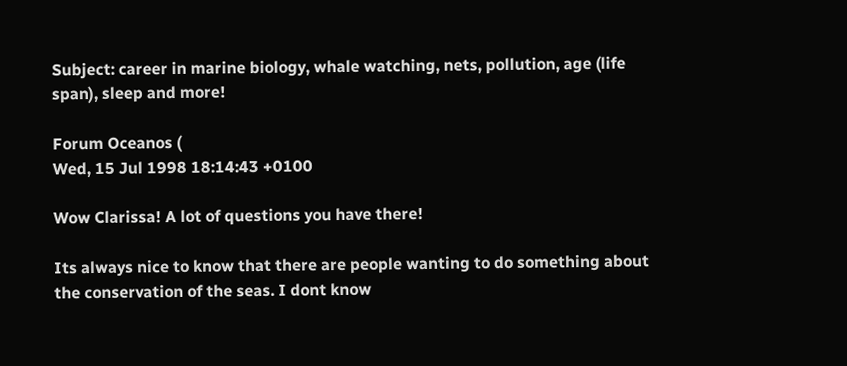Subject: career in marine biology, whale watching, nets, pollution, age (life span), sleep and more!

Forum Oceanos (
Wed, 15 Jul 1998 18:14:43 +0100

Wow Clarissa! A lot of questions you have there!

Its always nice to know that there are people wanting to do something about
the conservation of the seas. I dont know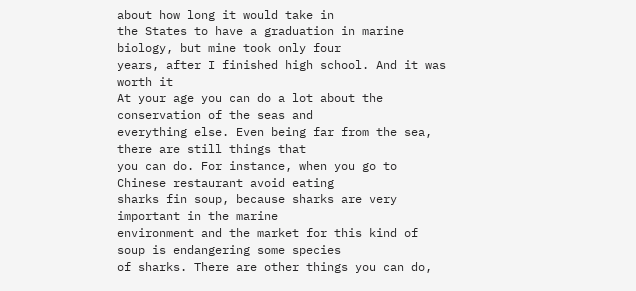about how long it would take in
the States to have a graduation in marine biology, but mine took only four
years, after I finished high school. And it was worth it
At your age you can do a lot about the conservation of the seas and
everything else. Even being far from the sea, there are still things that
you can do. For instance, when you go to Chinese restaurant avoid eating
sharks fin soup, because sharks are very important in the marine
environment and the market for this kind of soup is endangering some species
of sharks. There are other things you can do,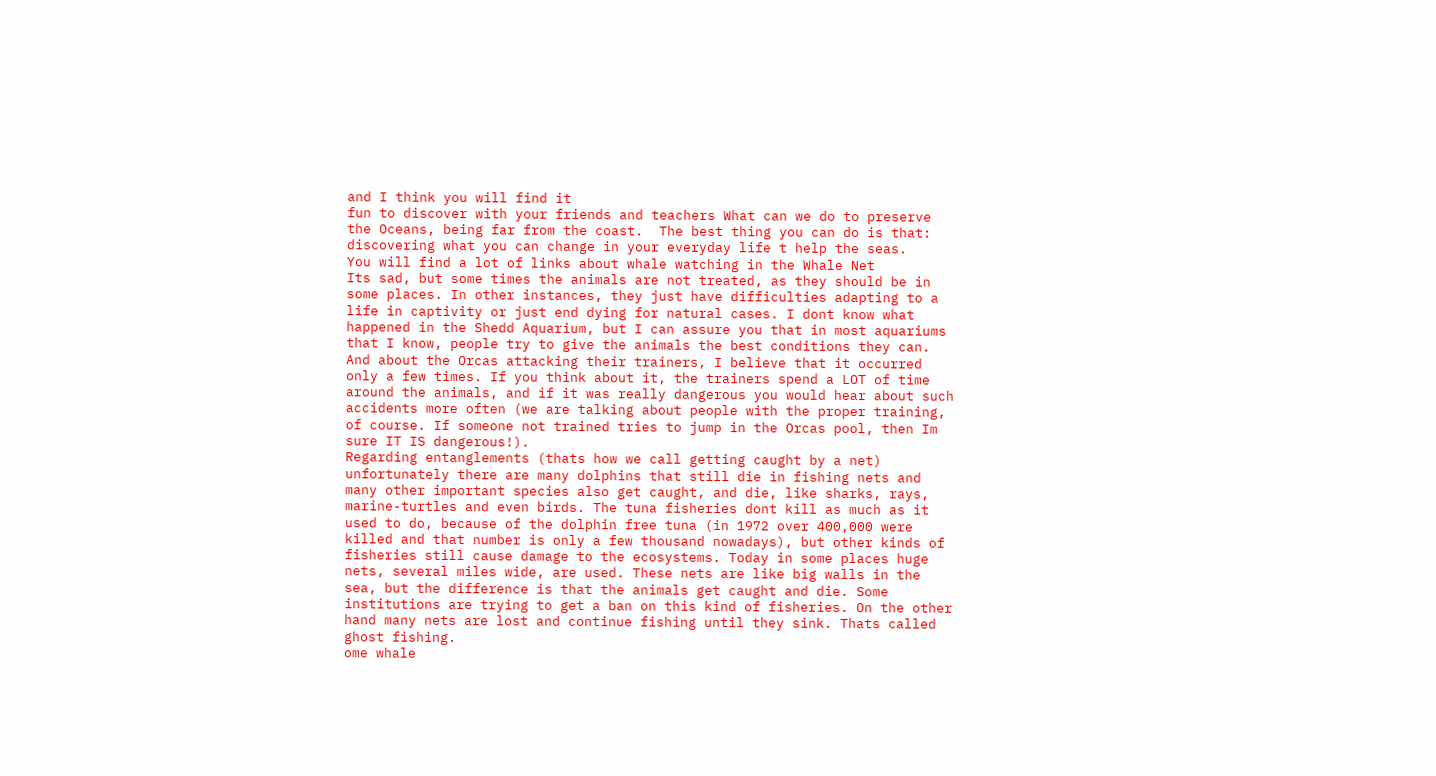and I think you will find it
fun to discover with your friends and teachers What can we do to preserve
the Oceans, being far from the coast.  The best thing you can do is that:
discovering what you can change in your everyday life t help the seas.
You will find a lot of links about whale watching in the Whale Net
Its sad, but some times the animals are not treated, as they should be in
some places. In other instances, they just have difficulties adapting to a
life in captivity or just end dying for natural cases. I dont know what
happened in the Shedd Aquarium, but I can assure you that in most aquariums
that I know, people try to give the animals the best conditions they can.
And about the Orcas attacking their trainers, I believe that it occurred
only a few times. If you think about it, the trainers spend a LOT of time
around the animals, and if it was really dangerous you would hear about such
accidents more often (we are talking about people with the proper training,
of course. If someone not trained tries to jump in the Orcas pool, then Im
sure IT IS dangerous!).
Regarding entanglements (thats how we call getting caught by a net)
unfortunately there are many dolphins that still die in fishing nets and
many other important species also get caught, and die, like sharks, rays,
marine-turtles and even birds. The tuna fisheries dont kill as much as it
used to do, because of the dolphin free tuna (in 1972 over 400,000 were
killed and that number is only a few thousand nowadays), but other kinds of
fisheries still cause damage to the ecosystems. Today in some places huge
nets, several miles wide, are used. These nets are like big walls in the
sea, but the difference is that the animals get caught and die. Some
institutions are trying to get a ban on this kind of fisheries. On the other
hand many nets are lost and continue fishing until they sink. Thats called
ghost fishing.
ome whale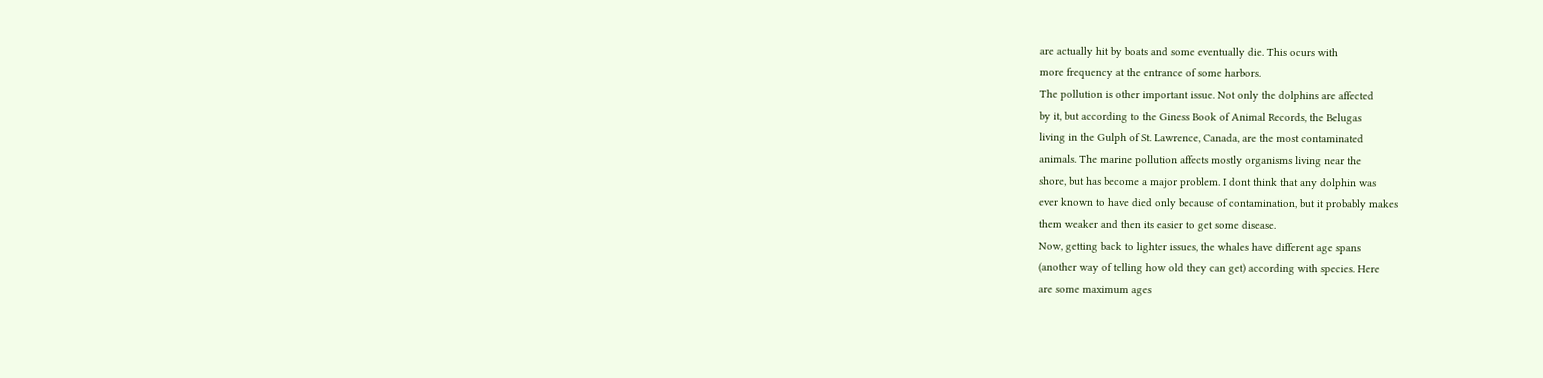are actually hit by boats and some eventually die. This ocurs with
more frequency at the entrance of some harbors.
The pollution is other important issue. Not only the dolphins are affected
by it, but according to the Giness Book of Animal Records, the Belugas
living in the Gulph of St. Lawrence, Canada, are the most contaminated
animals. The marine pollution affects mostly organisms living near the
shore, but has become a major problem. I dont think that any dolphin was
ever known to have died only because of contamination, but it probably makes
them weaker and then its easier to get some disease.
Now, getting back to lighter issues, the whales have different age spans
(another way of telling how old they can get) according with species. Here
are some maximum ages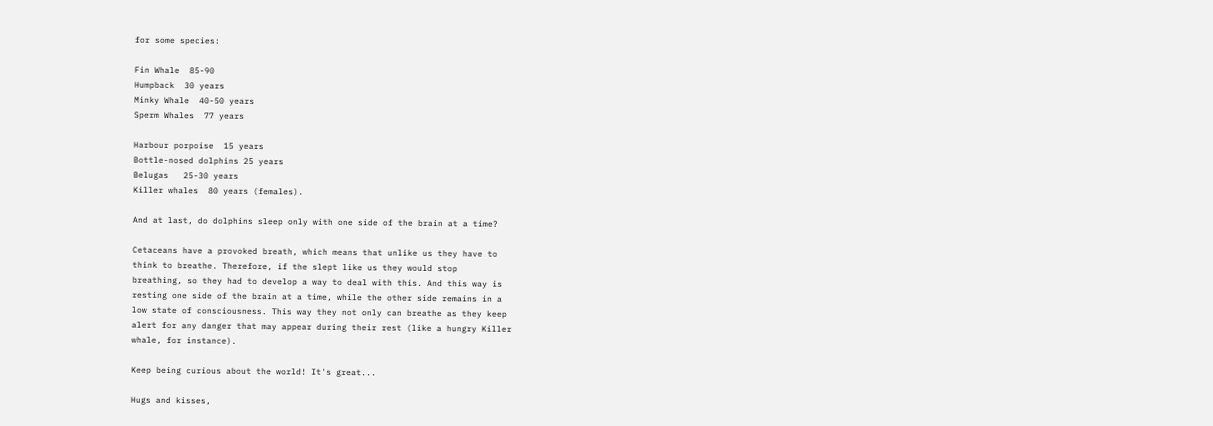for some species:

Fin Whale  85-90
Humpback  30 years
Minky Whale  40-50 years
Sperm Whales  77 years

Harbour porpoise  15 years
Bottle-nosed dolphins 25 years
Belugas   25-30 years
Killer whales  80 years (females).

And at last, do dolphins sleep only with one side of the brain at a time?

Cetaceans have a provoked breath, which means that unlike us they have to
think to breathe. Therefore, if the slept like us they would stop
breathing, so they had to develop a way to deal with this. And this way is
resting one side of the brain at a time, while the other side remains in a
low state of consciousness. This way they not only can breathe as they keep
alert for any danger that may appear during their rest (like a hungry Killer
whale, for instance).

Keep being curious about the world! It's great...

Hugs and kisses,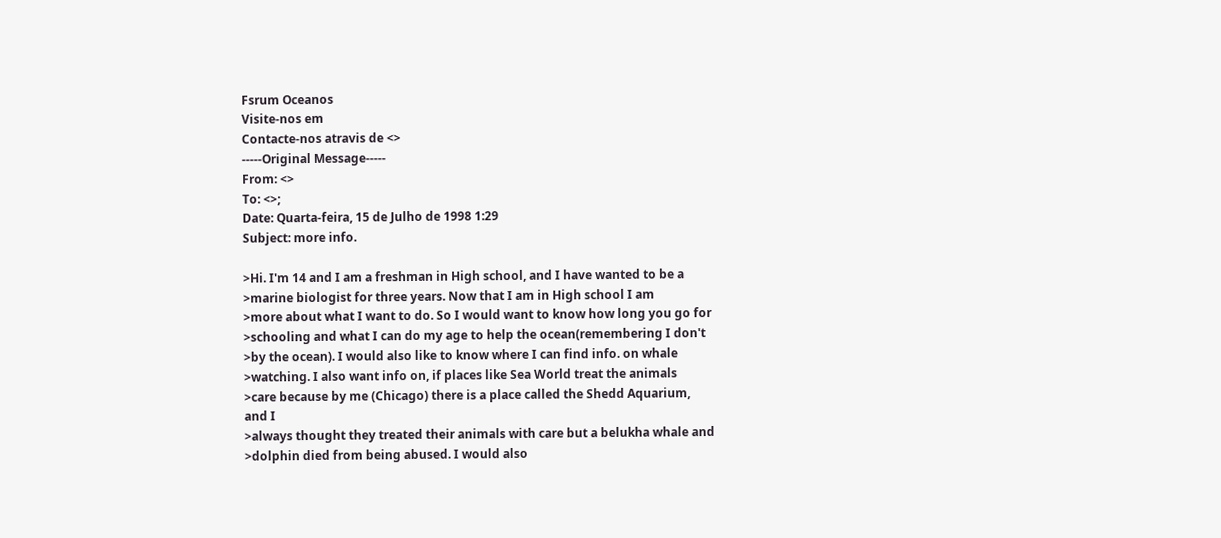Fsrum Oceanos
Visite-nos em
Contacte-nos atravis de <>
-----Original Message-----
From: <>
To: <>;
Date: Quarta-feira, 15 de Julho de 1998 1:29
Subject: more info.

>Hi. I'm 14 and I am a freshman in High school, and I have wanted to be a
>marine biologist for three years. Now that I am in High school I am
>more about what I want to do. So I would want to know how long you go for
>schooling and what I can do my age to help the ocean(remembering I don't
>by the ocean). I would also like to know where I can find info. on whale
>watching. I also want info on, if places like Sea World treat the animals
>care because by me (Chicago) there is a place called the Shedd Aquarium,
and I
>always thought they treated their animals with care but a belukha whale and
>dolphin died from being abused. I would also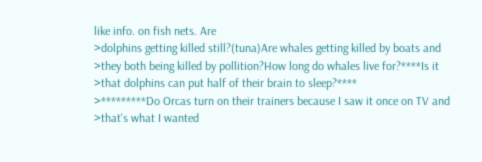like info. on fish nets. Are
>dolphins getting killed still?(tuna)Are whales getting killed by boats and
>they both being killed by pollition?How long do whales live for?****Is it
>that dolphins can put half of their brain to sleep?****
>*********Do Orcas turn on their trainers because I saw it once on TV and
>that's what I wanted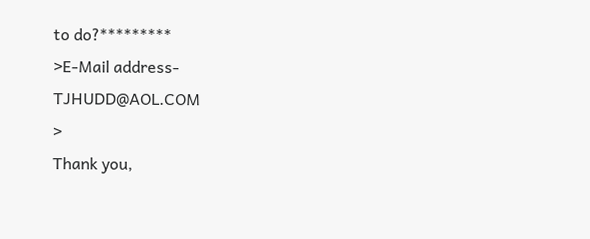to do?*********
>E-Mail address-       TJHUDD@AOL.COM
>                                                              Thank you,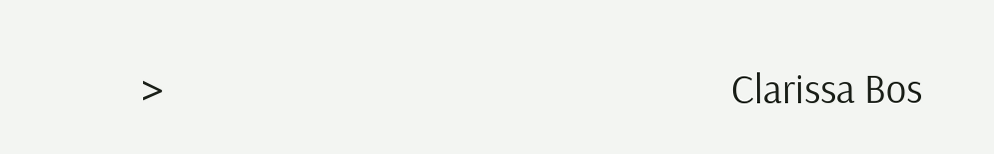>                                                               Clarissa Bos